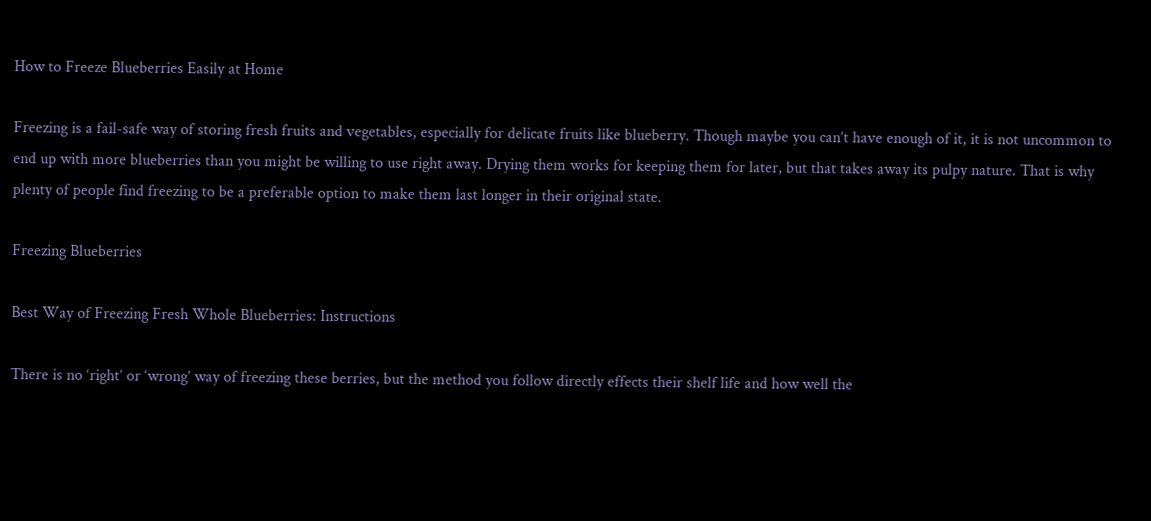How to Freeze Blueberries Easily at Home

Freezing is a fail-safe way of storing fresh fruits and vegetables, especially for delicate fruits like blueberry. Though maybe you can’t have enough of it, it is not uncommon to end up with more blueberries than you might be willing to use right away. Drying them works for keeping them for later, but that takes away its pulpy nature. That is why plenty of people find freezing to be a preferable option to make them last longer in their original state.

Freezing Blueberries

Best Way of Freezing Fresh Whole Blueberries: Instructions

There is no ‘right’ or ‘wrong’ way of freezing these berries, but the method you follow directly effects their shelf life and how well the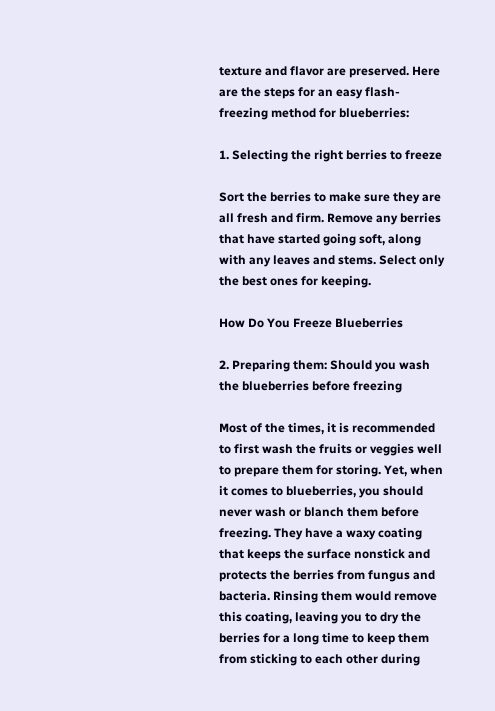texture and flavor are preserved. Here are the steps for an easy flash-freezing method for blueberries:

1. Selecting the right berries to freeze

Sort the berries to make sure they are all fresh and firm. Remove any berries that have started going soft, along with any leaves and stems. Select only the best ones for keeping.

How Do You Freeze Blueberries

2. Preparing them: Should you wash the blueberries before freezing

Most of the times, it is recommended to first wash the fruits or veggies well to prepare them for storing. Yet, when it comes to blueberries, you should never wash or blanch them before freezing. They have a waxy coating that keeps the surface nonstick and protects the berries from fungus and bacteria. Rinsing them would remove this coating, leaving you to dry the berries for a long time to keep them from sticking to each other during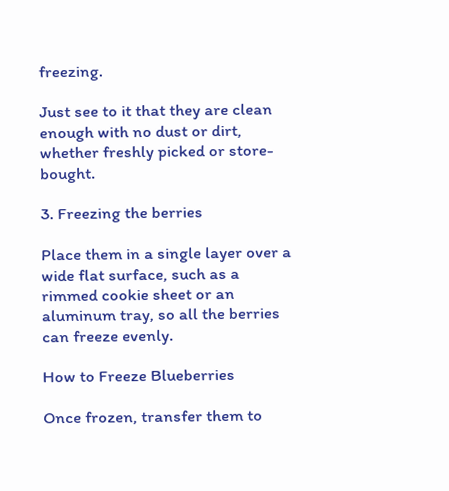freezing.

Just see to it that they are clean enough with no dust or dirt, whether freshly picked or store-bought.

3. Freezing the berries

Place them in a single layer over a wide flat surface, such as a rimmed cookie sheet or an aluminum tray, so all the berries can freeze evenly.

How to Freeze Blueberries

Once frozen, transfer them to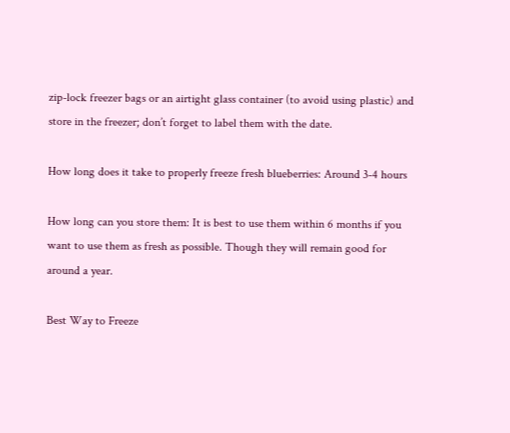zip-lock freezer bags or an airtight glass container (to avoid using plastic) and store in the freezer; don’t forget to label them with the date.

How long does it take to properly freeze fresh blueberries: Around 3-4 hours

How long can you store them: It is best to use them within 6 months if you want to use them as fresh as possible. Though they will remain good for around a year.

Best Way to Freeze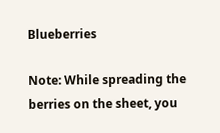Blueberries

Note: While spreading the berries on the sheet, you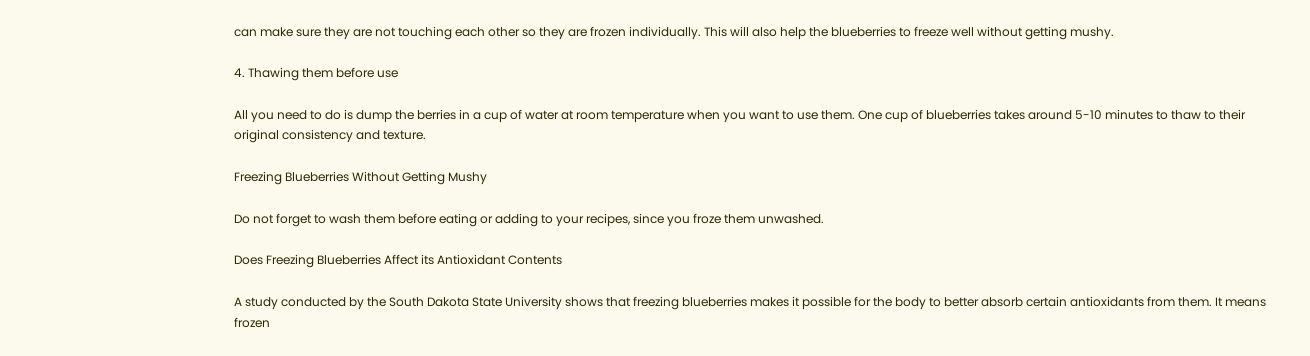can make sure they are not touching each other so they are frozen individually. This will also help the blueberries to freeze well without getting mushy.

4. Thawing them before use

All you need to do is dump the berries in a cup of water at room temperature when you want to use them. One cup of blueberries takes around 5-10 minutes to thaw to their original consistency and texture.

Freezing Blueberries Without Getting Mushy

Do not forget to wash them before eating or adding to your recipes, since you froze them unwashed.

Does Freezing Blueberries Affect its Antioxidant Contents

A study conducted by the South Dakota State University shows that freezing blueberries makes it possible for the body to better absorb certain antioxidants from them. It means frozen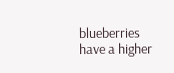blueberries have a higher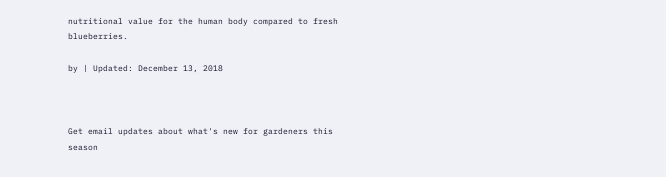nutritional value for the human body compared to fresh blueberries.

by | Updated: December 13, 2018



Get email updates about what's new for gardeners this season